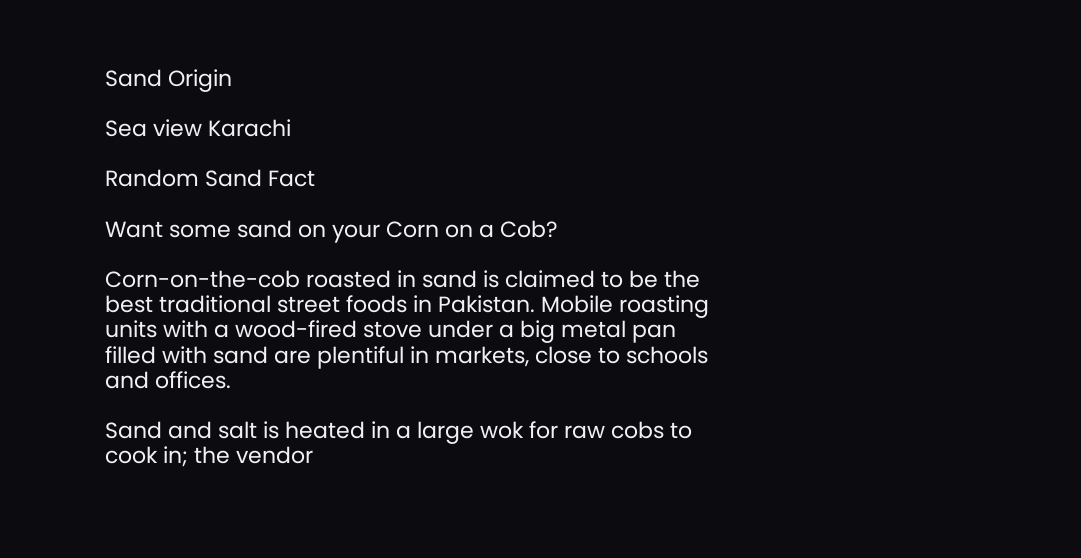Sand Origin

Sea view Karachi

Random Sand Fact

Want some sand on your Corn on a Cob?

Corn-on-the-cob roasted in sand is claimed to be the best traditional street foods in Pakistan. Mobile roasting units with a wood-fired stove under a big metal pan filled with sand are plentiful in markets, close to schools and offices.

Sand and salt is heated in a large wok for raw cobs to cook in; the vendor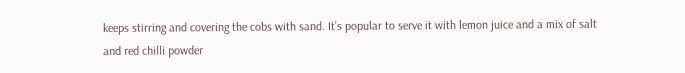keeps stirring and covering the cobs with sand. It’s popular to serve it with lemon juice and a mix of salt and red chilli powder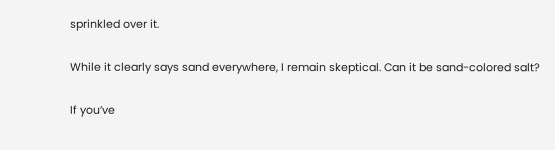sprinkled over it.

While it clearly says sand everywhere, I remain skeptical. Can it be sand-colored salt?

If you’ve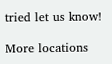tried let us know!

More locations